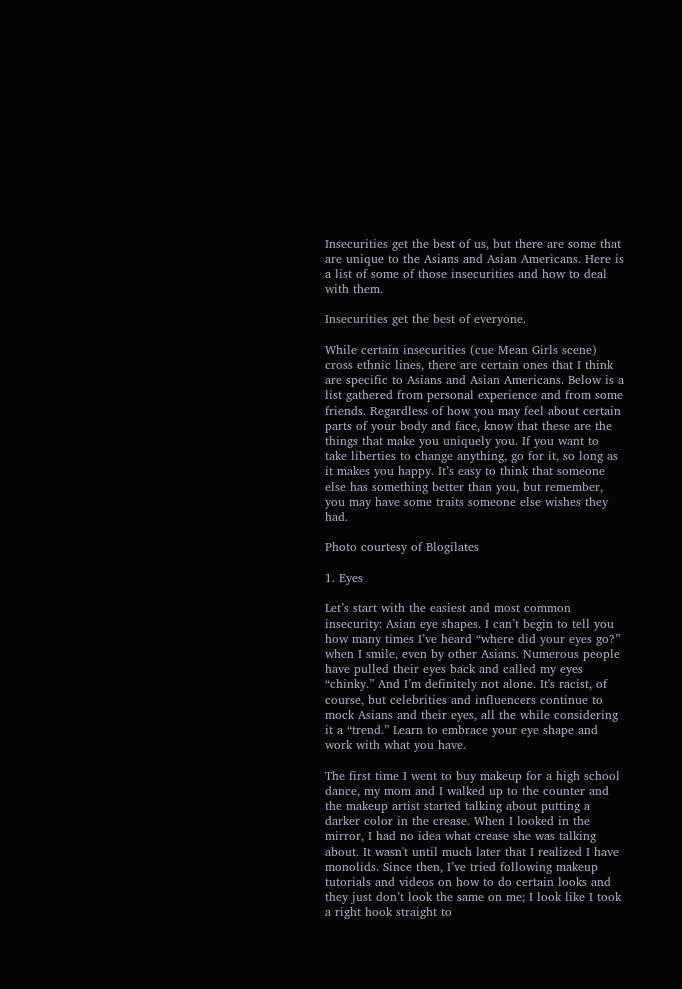Insecurities get the best of us, but there are some that are unique to the Asians and Asian Americans. Here is a list of some of those insecurities and how to deal with them.

Insecurities get the best of everyone.

While certain insecurities (cue Mean Girls scene) cross ethnic lines, there are certain ones that I think are specific to Asians and Asian Americans. Below is a list gathered from personal experience and from some friends. Regardless of how you may feel about certain parts of your body and face, know that these are the things that make you uniquely you. If you want to take liberties to change anything, go for it, so long as it makes you happy. It’s easy to think that someone else has something better than you, but remember, you may have some traits someone else wishes they had.

Photo courtesy of Blogilates

1. Eyes

Let’s start with the easiest and most common insecurity: Asian eye shapes. I can’t begin to tell you how many times I’ve heard “where did your eyes go?” when I smile, even by other Asians. Numerous people have pulled their eyes back and called my eyes “chinky.” And I’m definitely not alone. It's racist, of course, but celebrities and influencers continue to mock Asians and their eyes, all the while considering it a “trend.” Learn to embrace your eye shape and work with what you have.

The first time I went to buy makeup for a high school dance, my mom and I walked up to the counter and the makeup artist started talking about putting a darker color in the crease. When I looked in the mirror, I had no idea what crease she was talking about. It wasn't until much later that I realized I have monolids. Since then, I’ve tried following makeup tutorials and videos on how to do certain looks and they just don’t look the same on me; I look like I took a right hook straight to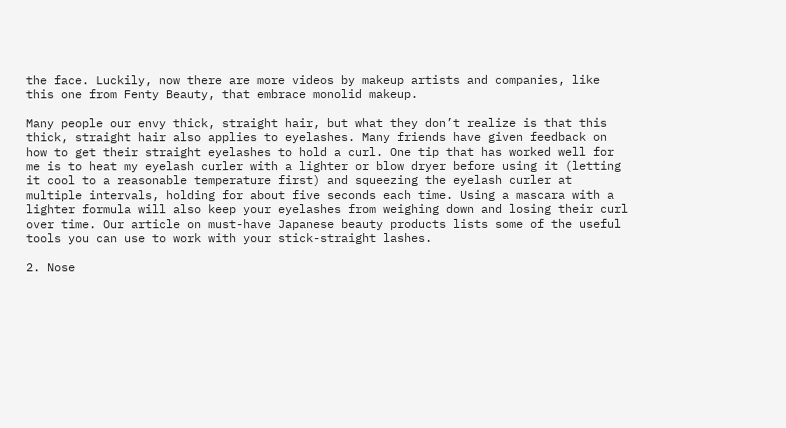the face. Luckily, now there are more videos by makeup artists and companies, like this one from Fenty Beauty, that embrace monolid makeup.

Many people our envy thick, straight hair, but what they don’t realize is that this thick, straight hair also applies to eyelashes. Many friends have given feedback on how to get their straight eyelashes to hold a curl. One tip that has worked well for me is to heat my eyelash curler with a lighter or blow dryer before using it (letting it cool to a reasonable temperature first) and squeezing the eyelash curler at multiple intervals, holding for about five seconds each time. Using a mascara with a lighter formula will also keep your eyelashes from weighing down and losing their curl over time. Our article on must-have Japanese beauty products lists some of the useful tools you can use to work with your stick-straight lashes.

2. Nose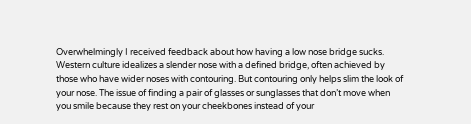Overwhelmingly I received feedback about how having a low nose bridge sucks. Western culture idealizes a slender nose with a defined bridge, often achieved by those who have wider noses with contouring. But contouring only helps slim the look of your nose. The issue of finding a pair of glasses or sunglasses that don’t move when you smile because they rest on your cheekbones instead of your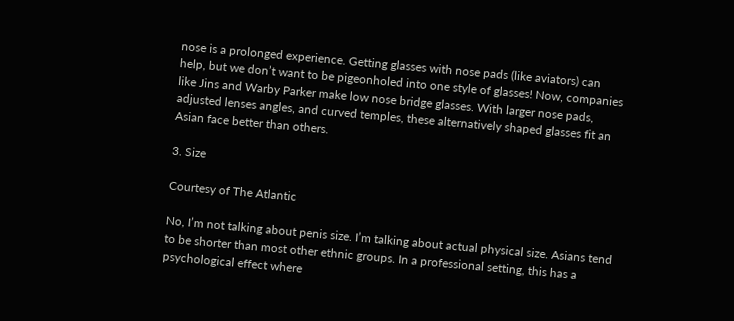nose is a prolonged experience. Getting glasses with nose pads (like aviators) can help, but we don’t want to be pigeonholed into one style of glasses! Now, companies like Jins and Warby Parker make low nose bridge glasses. With larger nose pads, adjusted lenses angles, and curved temples, these alternatively shaped glasses fit an Asian face better than others.

3. Size

Courtesy of The Atlantic

No, I’m not talking about penis size. I’m talking about actual physical size. Asians tend to be shorter than most other ethnic groups. In a professional setting, this has a psychological effect where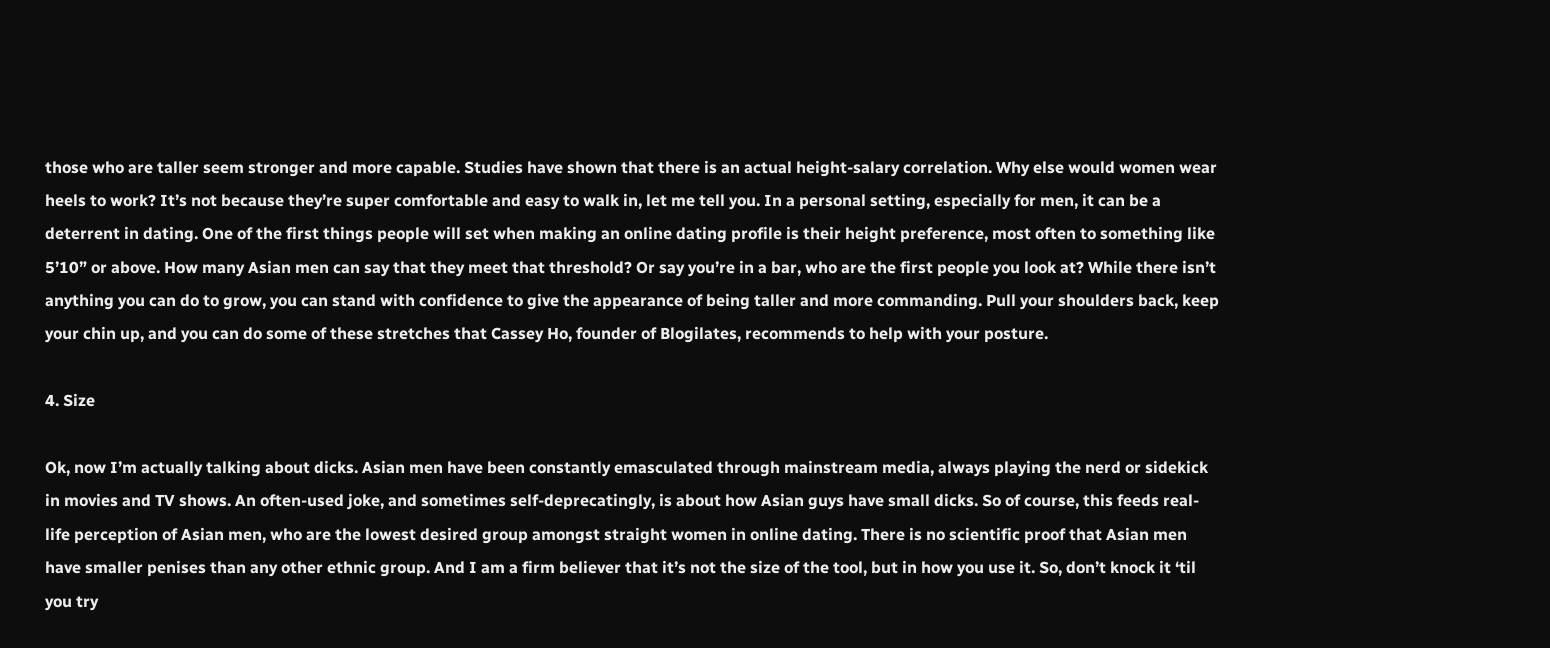those who are taller seem stronger and more capable. Studies have shown that there is an actual height-salary correlation. Why else would women wear heels to work? It’s not because they’re super comfortable and easy to walk in, let me tell you. In a personal setting, especially for men, it can be a deterrent in dating. One of the first things people will set when making an online dating profile is their height preference, most often to something like 5’10” or above. How many Asian men can say that they meet that threshold? Or say you’re in a bar, who are the first people you look at? While there isn’t anything you can do to grow, you can stand with confidence to give the appearance of being taller and more commanding. Pull your shoulders back, keep your chin up, and you can do some of these stretches that Cassey Ho, founder of Blogilates, recommends to help with your posture.

4. Size

Ok, now I’m actually talking about dicks. Asian men have been constantly emasculated through mainstream media, always playing the nerd or sidekick in movies and TV shows. An often-used joke, and sometimes self-deprecatingly, is about how Asian guys have small dicks. So of course, this feeds real-life perception of Asian men, who are the lowest desired group amongst straight women in online dating. There is no scientific proof that Asian men have smaller penises than any other ethnic group. And I am a firm believer that it’s not the size of the tool, but in how you use it. So, don’t knock it ‘til you try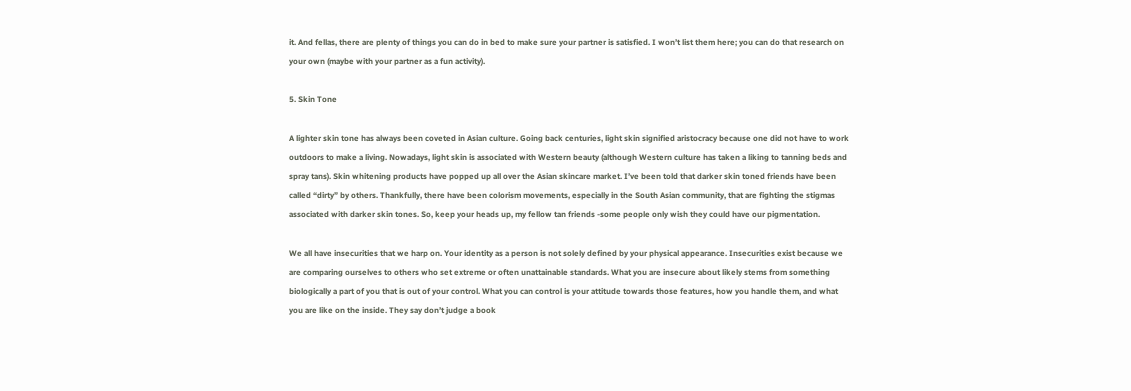it. And fellas, there are plenty of things you can do in bed to make sure your partner is satisfied. I won’t list them here; you can do that research on your own (maybe with your partner as a fun activity).

5. Skin Tone

A lighter skin tone has always been coveted in Asian culture. Going back centuries, light skin signified aristocracy because one did not have to work outdoors to make a living. Nowadays, light skin is associated with Western beauty (although Western culture has taken a liking to tanning beds and spray tans). Skin whitening products have popped up all over the Asian skincare market. I’ve been told that darker skin toned friends have been called “dirty” by others. Thankfully, there have been colorism movements, especially in the South Asian community, that are fighting the stigmas associated with darker skin tones. So, keep your heads up, my fellow tan friends -some people only wish they could have our pigmentation.

We all have insecurities that we harp on. Your identity as a person is not solely defined by your physical appearance. Insecurities exist because we are comparing ourselves to others who set extreme or often unattainable standards. What you are insecure about likely stems from something biologically a part of you that is out of your control. What you can control is your attitude towards those features, how you handle them, and what you are like on the inside. They say don’t judge a book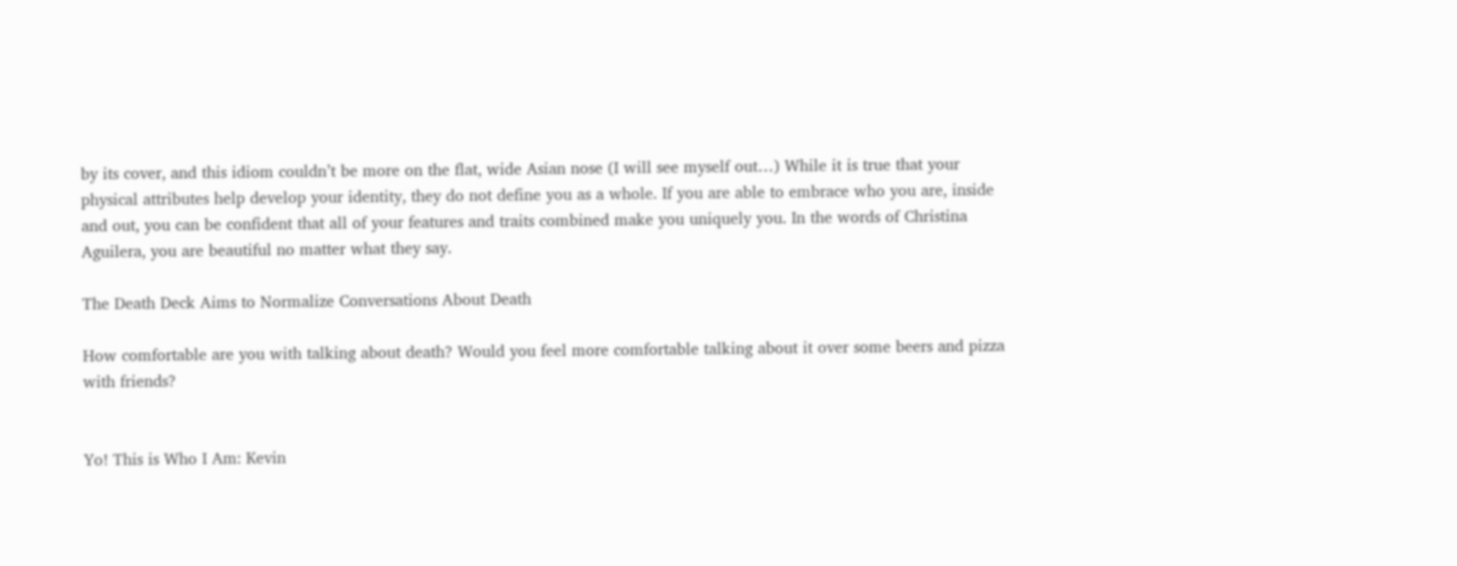by its cover, and this idiom couldn’t be more on the flat, wide Asian nose (I will see myself out…) While it is true that your physical attributes help develop your identity, they do not define you as a whole. If you are able to embrace who you are, inside and out, you can be confident that all of your features and traits combined make you uniquely you. In the words of Christina Aguilera, you are beautiful no matter what they say.

The Death Deck Aims to Normalize Conversations About Death

How comfortable are you with talking about death? Would you feel more comfortable talking about it over some beers and pizza with friends?


Yo! This is Who I Am: Kevin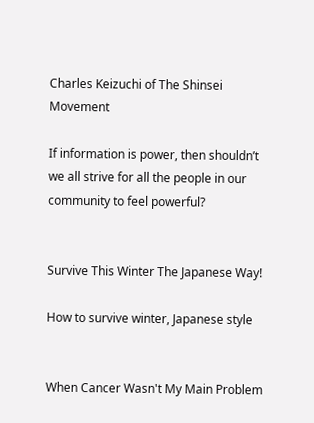Charles Keizuchi of The Shinsei Movement

If information is power, then shouldn’t we all strive for all the people in our community to feel powerful?


Survive This Winter The Japanese Way!

How to survive winter, Japanese style


When Cancer Wasn't My Main Problem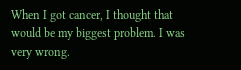When I got cancer, I thought that would be my biggest problem. I was very wrong.